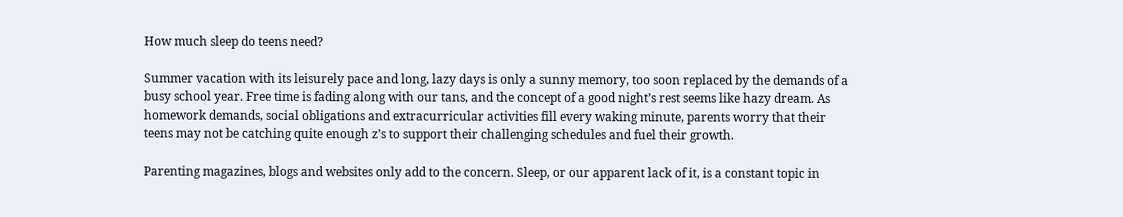How much sleep do teens need?

Summer vacation with its leisurely pace and long, lazy days is only a sunny memory, too soon replaced by the demands of a busy school year. Free time is fading along with our tans, and the concept of a good night’s rest seems like hazy dream. As homework demands, social obligations and extracurricular activities fill every waking minute, parents worry that their teens may not be catching quite enough z’s to support their challenging schedules and fuel their growth.

Parenting magazines, blogs and websites only add to the concern. Sleep, or our apparent lack of it, is a constant topic in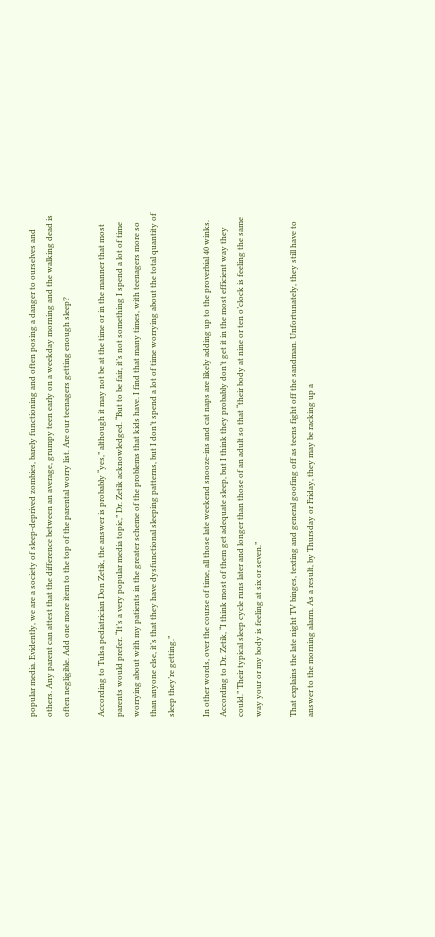popular media. Evidently, we are a society of sleep-deprived zombies, barely functioning and often posing a danger to ourselves and others. Any parent can attest that the difference between an average, grumpy teen early on a weekday morning and the walking dead is often negligible. Add one more item to the top of the parental worry list. Are our teenagers getting enough sleep?

According to Tulsa pediatrician Don Zetik, the answer is probably “yes,” although it may not be at the time or in the manner that most parents would prefer. “It’s a very popular media topic,” Dr. Zetik acknowledged. “But to be fair, it’s not something I spend a lot of time worrying about with my patients in the greater scheme of the problems that kids have. I find that many times, with teenagers more so than anyone else, it’s that they have dysfunctional sleeping patterns, but I don’t spend a lot of time worrying about the total quantity of sleep they’re getting.”

In other words, over the course of time, all those late weekend snooze-ins and cat naps are likely adding up to the proverbial 40 winks. According to Dr. Zetik, “I think most of them get adequate sleep, but I think they probably don’t get it in the most efficient way they could.” Their typical sleep cycle runs later and longer than those of an adult so that “their body at nine or ten o’clock is feeling the same way your or my body is feeling at six or seven.”

That explains the late night TV binges, texting and general goofing off as teens fight off the sandman. Unfortunately, they still have to answer to the morning alarm. As a result, by Thursday or Friday, they may be racking up a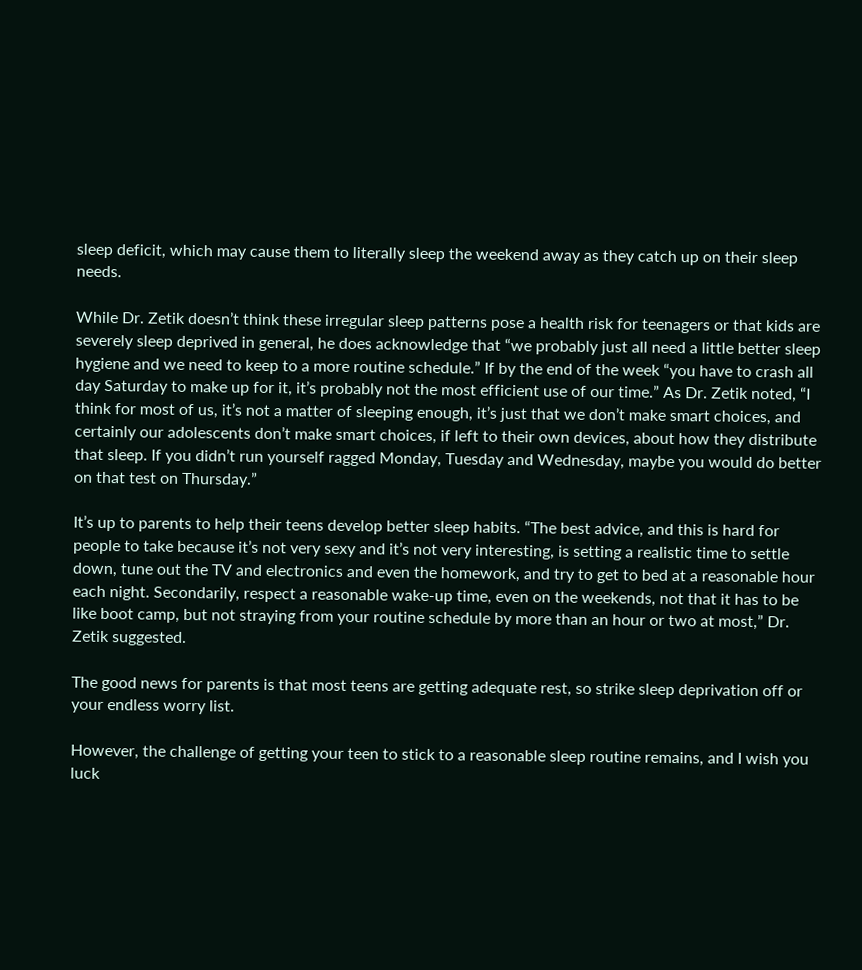sleep deficit, which may cause them to literally sleep the weekend away as they catch up on their sleep needs.

While Dr. Zetik doesn’t think these irregular sleep patterns pose a health risk for teenagers or that kids are severely sleep deprived in general, he does acknowledge that “we probably just all need a little better sleep hygiene and we need to keep to a more routine schedule.” If by the end of the week “you have to crash all day Saturday to make up for it, it’s probably not the most efficient use of our time.” As Dr. Zetik noted, “I think for most of us, it’s not a matter of sleeping enough, it’s just that we don’t make smart choices, and certainly our adolescents don’t make smart choices, if left to their own devices, about how they distribute that sleep. If you didn’t run yourself ragged Monday, Tuesday and Wednesday, maybe you would do better on that test on Thursday.”

It’s up to parents to help their teens develop better sleep habits. “The best advice, and this is hard for people to take because it’s not very sexy and it’s not very interesting, is setting a realistic time to settle down, tune out the TV and electronics and even the homework, and try to get to bed at a reasonable hour each night. Secondarily, respect a reasonable wake-up time, even on the weekends, not that it has to be like boot camp, but not straying from your routine schedule by more than an hour or two at most,” Dr. Zetik suggested.

The good news for parents is that most teens are getting adequate rest, so strike sleep deprivation off or your endless worry list.

However, the challenge of getting your teen to stick to a reasonable sleep routine remains, and I wish you luck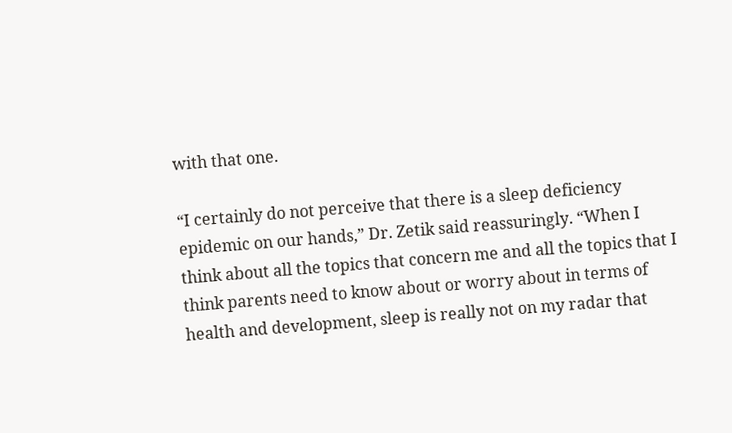with that one.

“I certainly do not perceive that there is a sleep deficiency epidemic on our hands,” Dr. Zetik said reassuringly. “When I think about all the topics that concern me and all the topics that I think parents need to know about or worry about in terms of health and development, sleep is really not on my radar that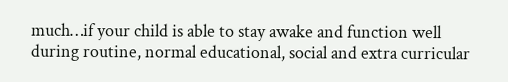much…if your child is able to stay awake and function well during routine, normal educational, social and extra curricular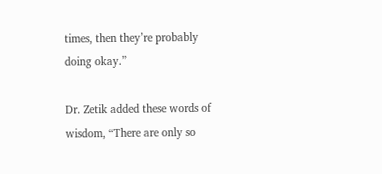times, then they’re probably doing okay.”

Dr. Zetik added these words of wisdom, “There are only so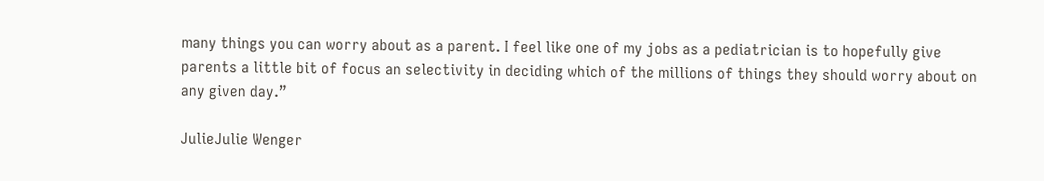many things you can worry about as a parent. I feel like one of my jobs as a pediatrician is to hopefully give parents a little bit of focus an selectivity in deciding which of the millions of things they should worry about on any given day.”

JulieJulie Wenger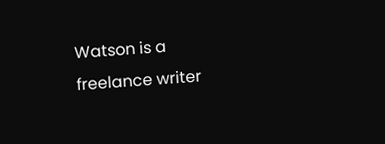Watson is a freelance writer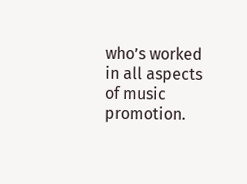who’s worked in all aspects of music promotion.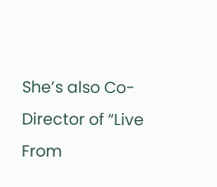She’s also Co-Director of “Live From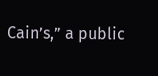Cain’s,” a public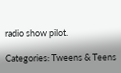radio show pilot.

Categories: Tweens & Teens